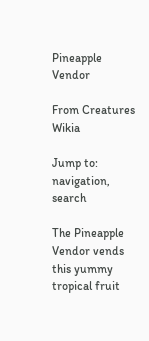Pineapple Vendor

From Creatures Wikia

Jump to: navigation, search

The Pineapple Vendor vends this yummy tropical fruit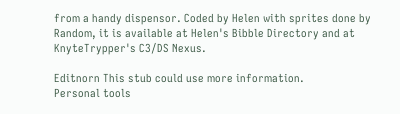from a handy dispensor. Coded by Helen with sprites done by Random, it is available at Helen's Bibble Directory and at KnyteTrypper's C3/DS Nexus.

Editnorn This stub could use more information.
Personal tools